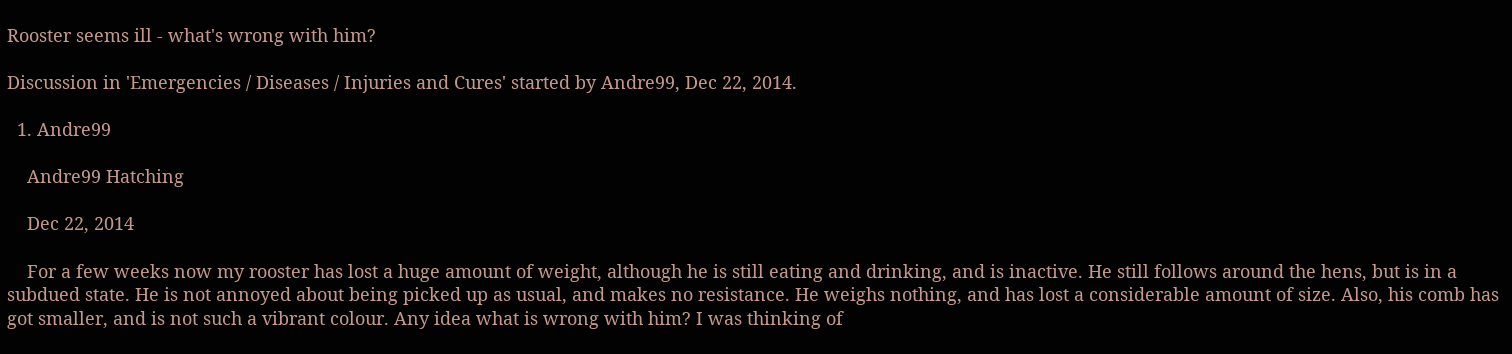Rooster seems ill - what's wrong with him?

Discussion in 'Emergencies / Diseases / Injuries and Cures' started by Andre99, Dec 22, 2014.

  1. Andre99

    Andre99 Hatching

    Dec 22, 2014

    For a few weeks now my rooster has lost a huge amount of weight, although he is still eating and drinking, and is inactive. He still follows around the hens, but is in a subdued state. He is not annoyed about being picked up as usual, and makes no resistance. He weighs nothing, and has lost a considerable amount of size. Also, his comb has got smaller, and is not such a vibrant colour. Any idea what is wrong with him? I was thinking of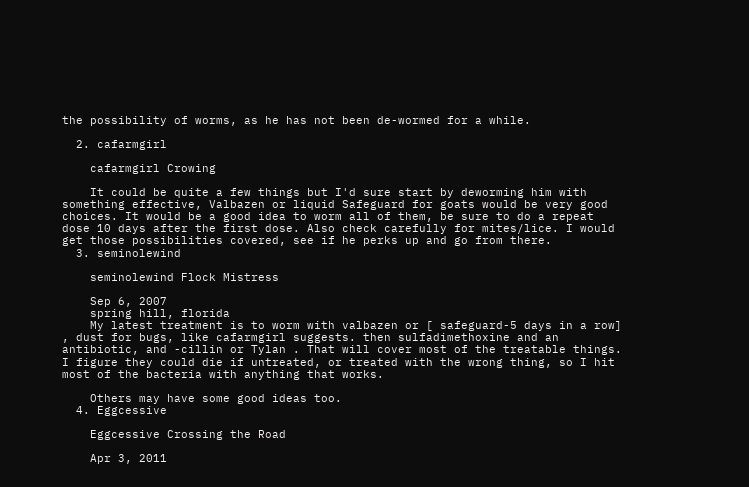the possibility of worms, as he has not been de-wormed for a while.

  2. cafarmgirl

    cafarmgirl Crowing

    It could be quite a few things but I'd sure start by deworming him with something effective, Valbazen or liquid Safeguard for goats would be very good choices. It would be a good idea to worm all of them, be sure to do a repeat dose 10 days after the first dose. Also check carefully for mites/lice. I would get those possibilities covered, see if he perks up and go from there.
  3. seminolewind

    seminolewind Flock Mistress

    Sep 6, 2007
    spring hill, florida
    My latest treatment is to worm with valbazen or [ safeguard-5 days in a row] , dust for bugs, like cafarmgirl suggests. then sulfadimethoxine and an antibiotic, and -cillin or Tylan . That will cover most of the treatable things. I figure they could die if untreated, or treated with the wrong thing, so I hit most of the bacteria with anything that works.

    Others may have some good ideas too.
  4. Eggcessive

    Eggcessive Crossing the Road

    Apr 3, 2011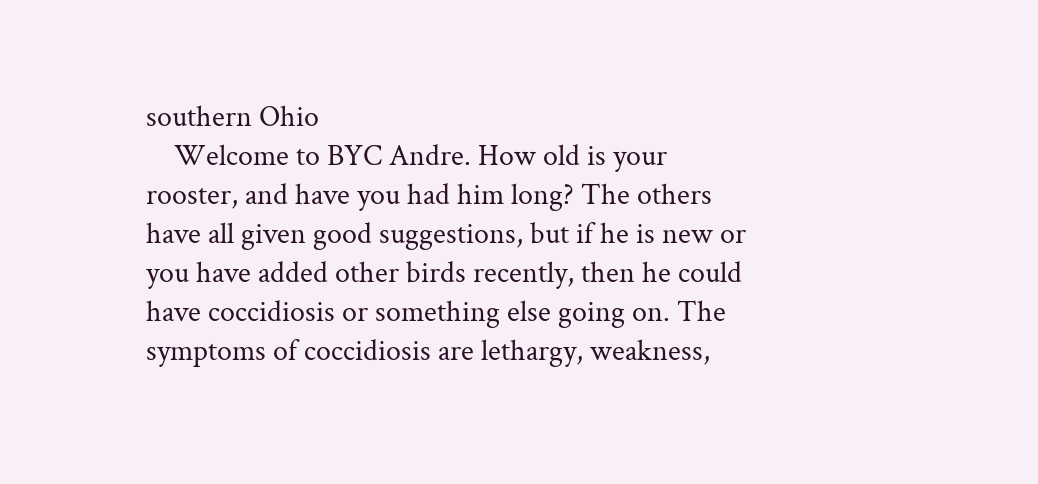southern Ohio
    Welcome to BYC Andre. How old is your rooster, and have you had him long? The others have all given good suggestions, but if he is new or you have added other birds recently, then he could have coccidiosis or something else going on. The symptoms of coccidiosis are lethargy, weakness,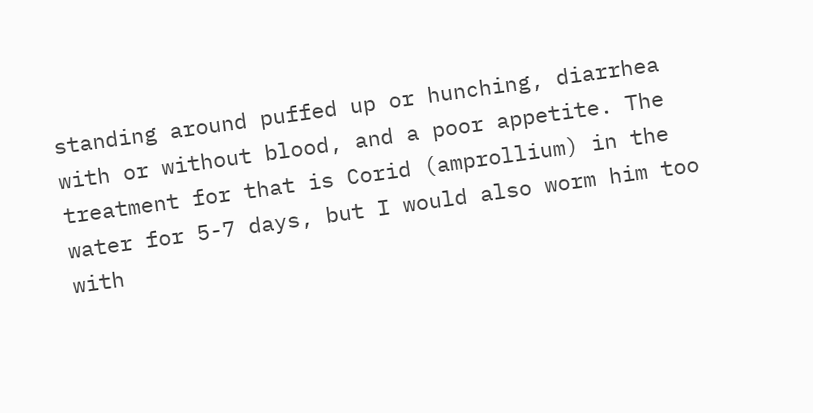standing around puffed up or hunching, diarrhea with or without blood, and a poor appetite. The treatment for that is Corid (amprollium) in the water for 5-7 days, but I would also worm him too with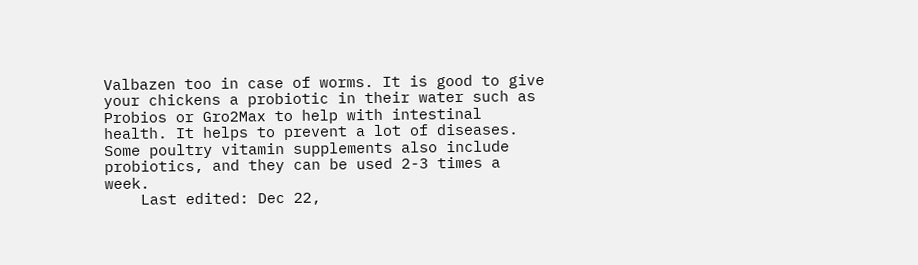Valbazen too in case of worms. It is good to give your chickens a probiotic in their water such as Probios or Gro2Max to help with intestinal health. It helps to prevent a lot of diseases. Some poultry vitamin supplements also include probiotics, and they can be used 2-3 times a week.
    Last edited: Dec 22,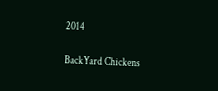2014

BackYard Chickens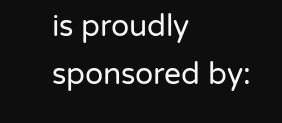is proudly sponsored by: